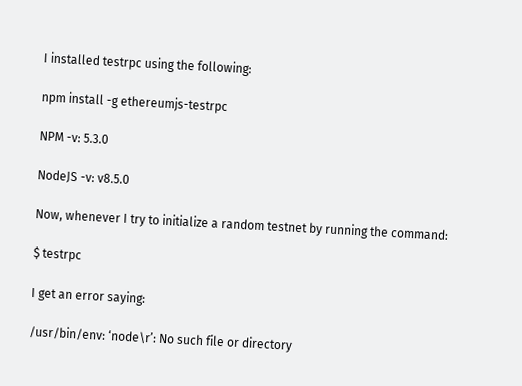I installed testrpc using the following:

npm install -g ethereumjs-testrpc

NPM -v: 5.3.0

NodeJS -v: v8.5.0

Now, whenever I try to initialize a random testnet by running the command:

$ testrpc

I get an error saying:

/usr/bin/env: ‘node\r’: No such file or directory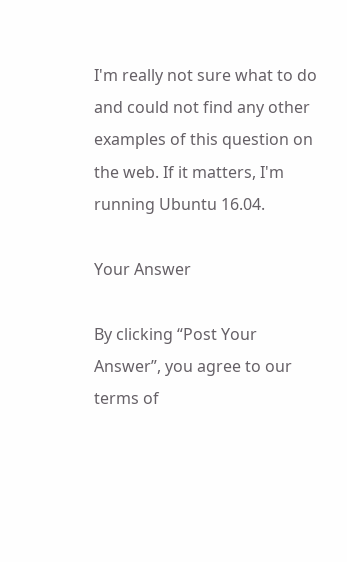I'm really not sure what to do and could not find any other examples of this question on the web. If it matters, I'm running Ubuntu 16.04.

Your Answer

By clicking “Post Your Answer”, you agree to our terms of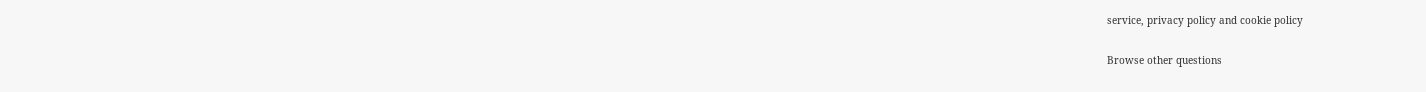service, privacy policy and cookie policy

Browse other questions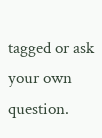tagged or ask your own question.